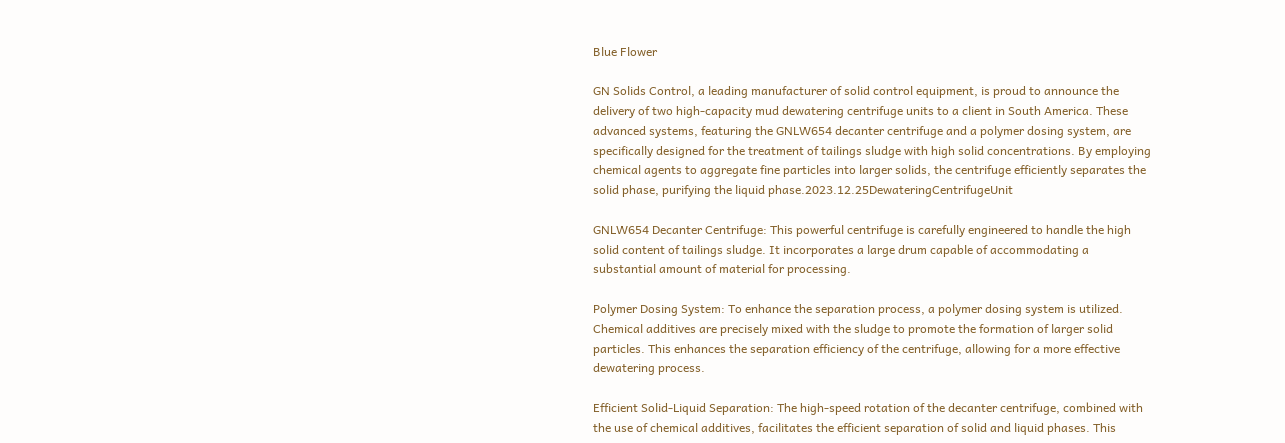Blue Flower

GN Solids Control, a leading manufacturer of solid control equipment, is proud to announce the delivery of two high-capacity mud dewatering centrifuge units to a client in South America. These advanced systems, featuring the GNLW654 decanter centrifuge and a polymer dosing system, are specifically designed for the treatment of tailings sludge with high solid concentrations. By employing chemical agents to aggregate fine particles into larger solids, the centrifuge efficiently separates the solid phase, purifying the liquid phase.2023.12.25DewateringCentrifugeUnit

GNLW654 Decanter Centrifuge: This powerful centrifuge is carefully engineered to handle the high solid content of tailings sludge. It incorporates a large drum capable of accommodating a substantial amount of material for processing.

Polymer Dosing System: To enhance the separation process, a polymer dosing system is utilized. Chemical additives are precisely mixed with the sludge to promote the formation of larger solid particles. This enhances the separation efficiency of the centrifuge, allowing for a more effective dewatering process.

Efficient Solid-Liquid Separation: The high-speed rotation of the decanter centrifuge, combined with the use of chemical additives, facilitates the efficient separation of solid and liquid phases. This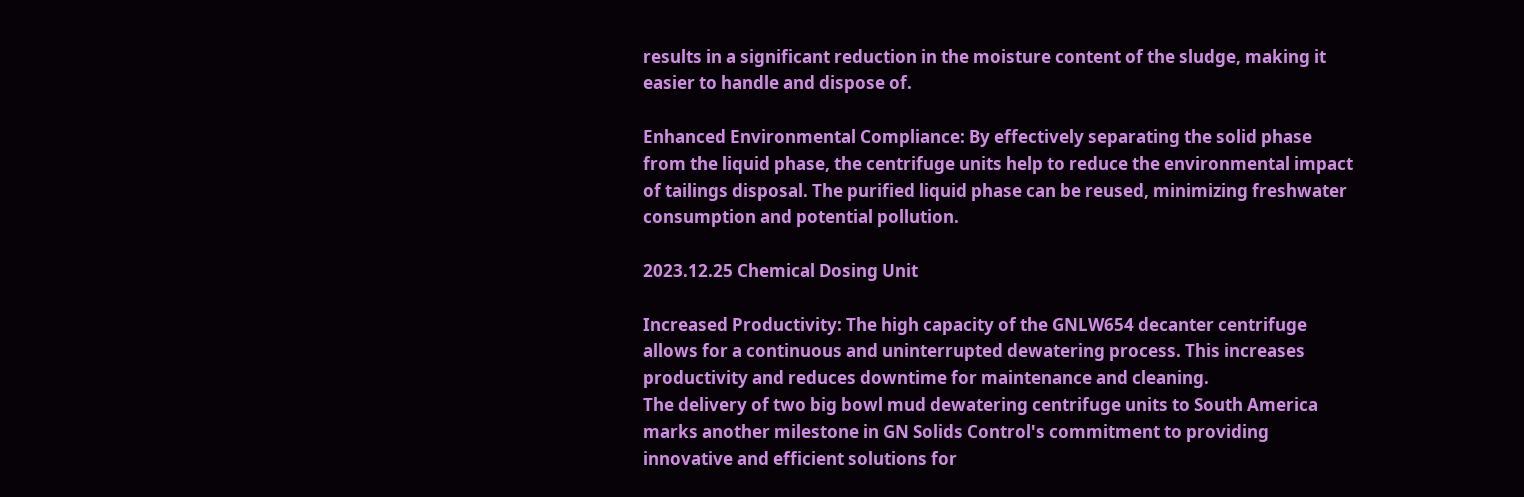results in a significant reduction in the moisture content of the sludge, making it easier to handle and dispose of.

Enhanced Environmental Compliance: By effectively separating the solid phase from the liquid phase, the centrifuge units help to reduce the environmental impact of tailings disposal. The purified liquid phase can be reused, minimizing freshwater consumption and potential pollution.

2023.12.25 Chemical Dosing Unit

Increased Productivity: The high capacity of the GNLW654 decanter centrifuge allows for a continuous and uninterrupted dewatering process. This increases productivity and reduces downtime for maintenance and cleaning.
The delivery of two big bowl mud dewatering centrifuge units to South America marks another milestone in GN Solids Control's commitment to providing innovative and efficient solutions for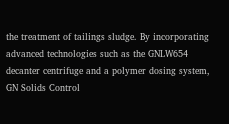the treatment of tailings sludge. By incorporating advanced technologies such as the GNLW654 decanter centrifuge and a polymer dosing system, GN Solids Control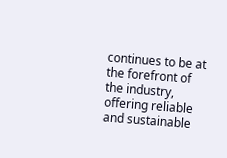continues to be at the forefront of the industry, offering reliable and sustainable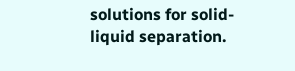solutions for solid-liquid separation.